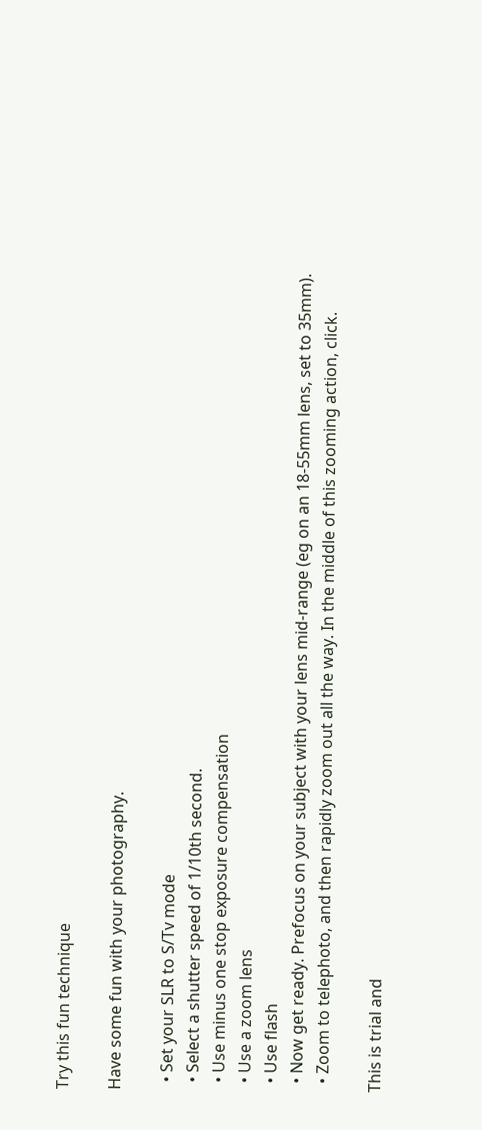Try this fun technique

Have some fun with your photography.

  • Set your SLR to S/Tv mode
  • Select a shutter speed of 1/10th second.
  • Use minus one stop exposure compensation
  • Use a zoom lens
  • Use flash
  • Now get ready. Prefocus on your subject with your lens mid-range (eg on an 18-55mm lens, set to 35mm).
  • Zoom to telephoto, and then rapidly zoom out all the way. In the middle of this zooming action, click.

This is trial and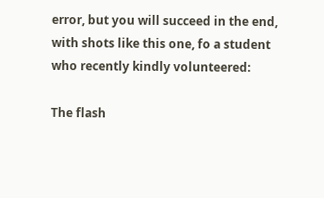error, but you will succeed in the end, with shots like this one, fo a student who recently kindly volunteered:

The flash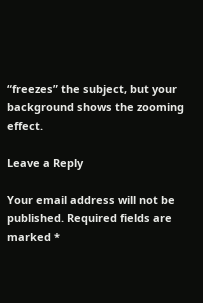“freezes” the subject, but your background shows the zooming effect.

Leave a Reply

Your email address will not be published. Required fields are marked *